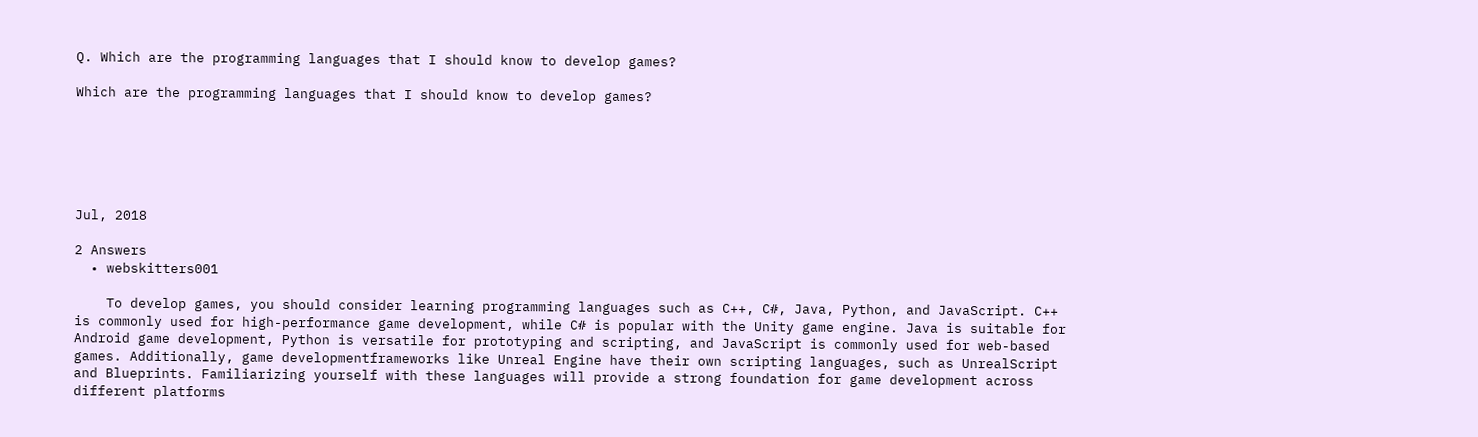Q. Which are the programming languages that I should know to develop games?

Which are the programming languages that I should know to develop games?






Jul, 2018

2 Answers
  • webskitters001

    To develop games, you should consider learning programming languages such as C++, C#, Java, Python, and JavaScript. C++ is commonly used for high-performance game development, while C# is popular with the Unity game engine. Java is suitable for Android game development, Python is versatile for prototyping and scripting, and JavaScript is commonly used for web-based games. Additionally, game developmentframeworks like Unreal Engine have their own scripting languages, such as UnrealScript and Blueprints. Familiarizing yourself with these languages will provide a strong foundation for game development across different platforms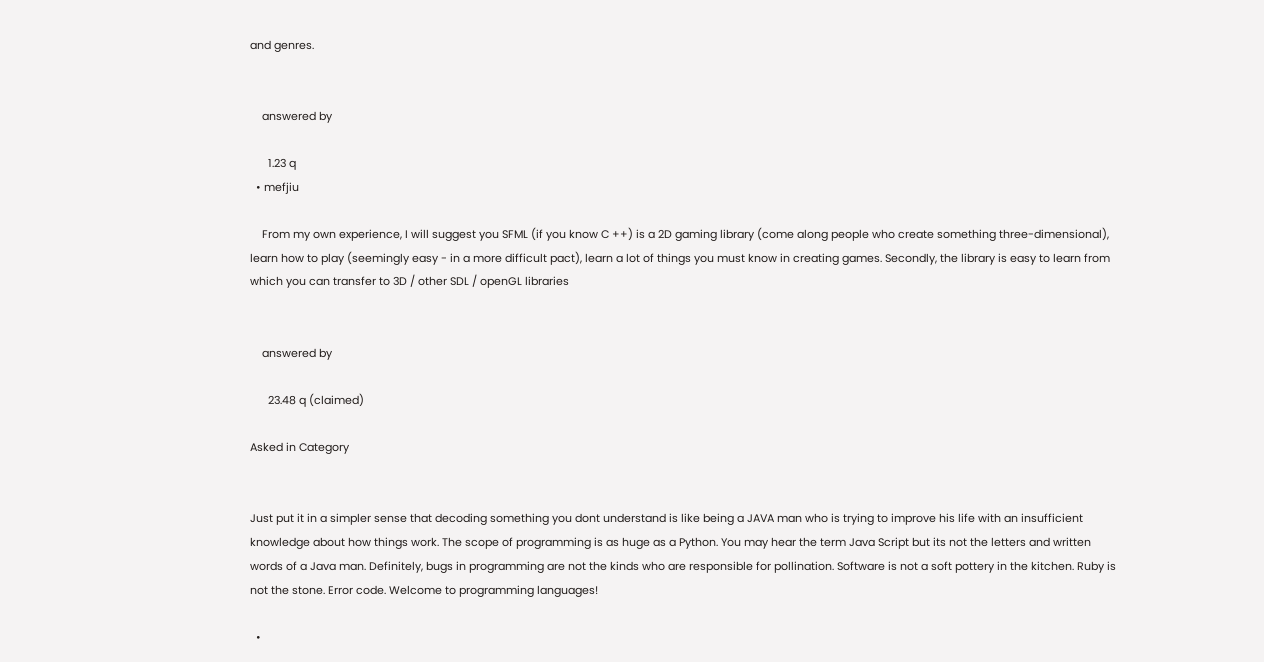and genres.


    answered by

      1.23 q
  • mefjiu

    From my own experience, I will suggest you SFML (if you know C ++) is a 2D gaming library (come along people who create something three-dimensional), learn how to play (seemingly easy - in a more difficult pact), learn a lot of things you must know in creating games. Secondly, the library is easy to learn from which you can transfer to 3D / other SDL / openGL libraries


    answered by

      23.48 q (claimed)

Asked in Category


Just put it in a simpler sense that decoding something you dont understand is like being a JAVA man who is trying to improve his life with an insufficient knowledge about how things work. The scope of programming is as huge as a Python. You may hear the term Java Script but its not the letters and written words of a Java man. Definitely, bugs in programming are not the kinds who are responsible for pollination. Software is not a soft pottery in the kitchen. Ruby is not the stone. Error code. Welcome to programming languages!

  •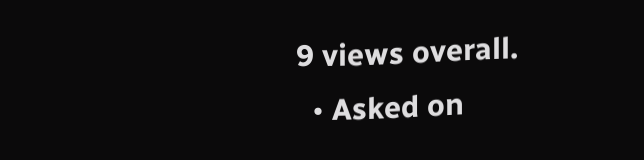9 views overall.
  • Asked on